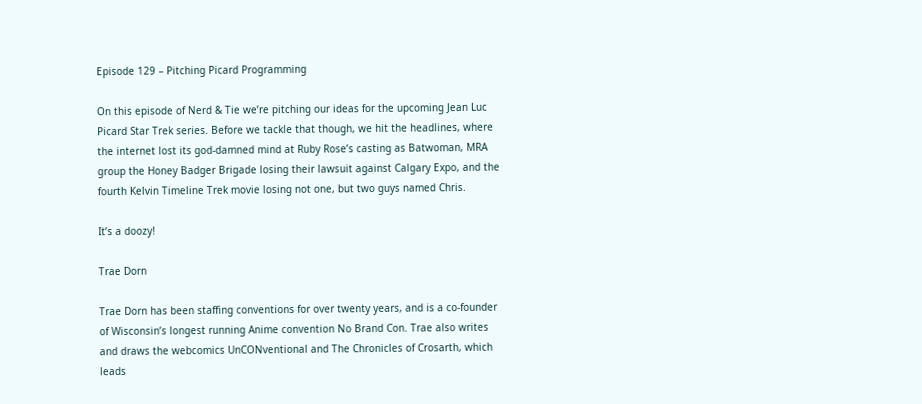Episode 129 – Pitching Picard Programming

On this episode of Nerd & Tie we’re pitching our ideas for the upcoming Jean Luc Picard Star Trek series. Before we tackle that though, we hit the headlines, where the internet lost its god-damned mind at Ruby Rose’s casting as Batwoman, MRA group the Honey Badger Brigade losing their lawsuit against Calgary Expo, and the fourth Kelvin Timeline Trek movie losing not one, but two guys named Chris.

It’s a doozy!

Trae Dorn

Trae Dorn has been staffing conventions for over twenty years, and is a co-founder of Wisconsin’s longest running Anime convention No Brand Con. Trae also writes and draws the webcomics UnCONventional and The Chronicles of Crosarth, which leads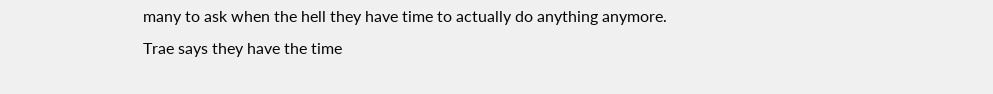many to ask when the hell they have time to actually do anything anymore. Trae says they have the time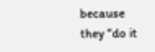because they “do it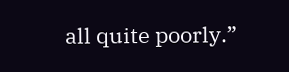all quite poorly.”